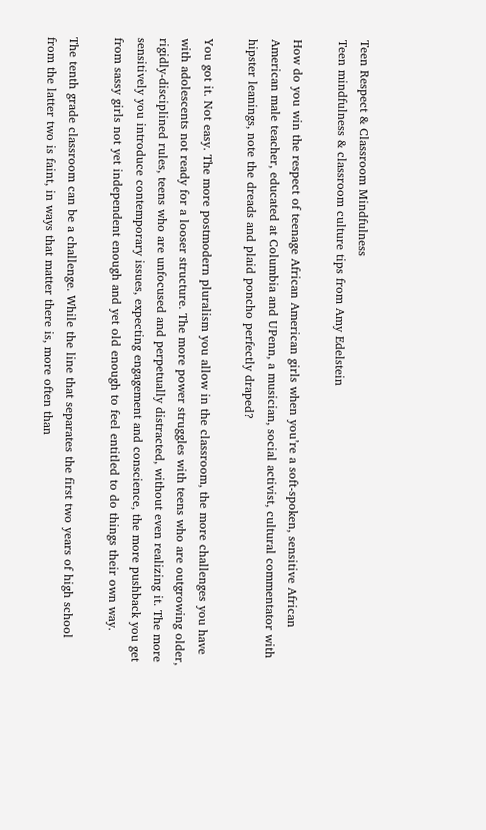Teen Respect & Classroom Mindfulness
Teen mindfulness & classroom culture tips from Amy Edelstein

How do you win the respect of teenage African American girls when you’re a soft-spoken, sensitive African American male teacher, educated at Columbia and UPenn, a musician, social activist, cultural commentator with hipster leanings, note the dreads and plaid poncho perfectly draped?

You got it. Not easy. The more postmodern pluralism you allow in the classroom, the more challenges you have with adolescents not ready for a looser structure. The more power struggles with teens who are outgrowing older, rigidly-disciplined rules, teens who are unfocused and perpetually distracted, without even realizing it. The more sensitively you introduce contemporary issues, expecting engagement and conscience, the more pushback you get from sassy girls not yet independent enough and yet old enough to feel entitled to do things their own way.

The tenth grade classroom can be a challenge. While the line that separates the first two years of high school from the latter two is faint, in ways that matter there is, more often than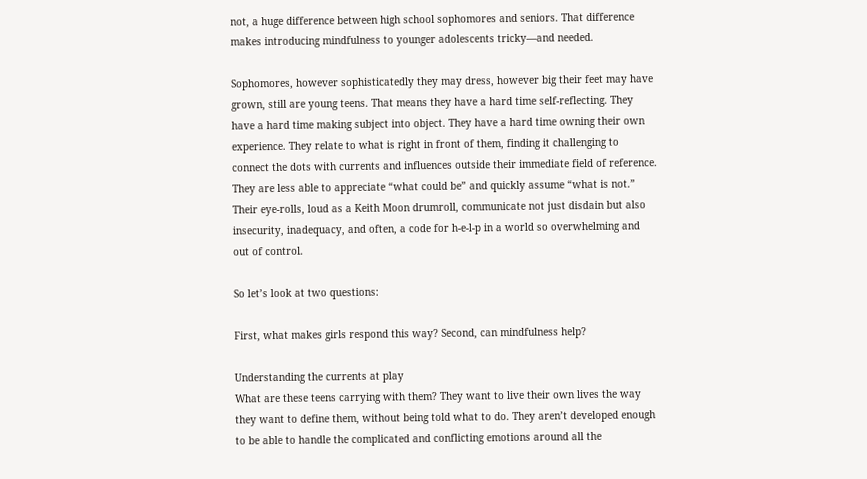not, a huge difference between high school sophomores and seniors. That difference makes introducing mindfulness to younger adolescents tricky—and needed.

Sophomores, however sophisticatedly they may dress, however big their feet may have grown, still are young teens. That means they have a hard time self-reflecting. They have a hard time making subject into object. They have a hard time owning their own experience. They relate to what is right in front of them, finding it challenging to connect the dots with currents and influences outside their immediate field of reference. They are less able to appreciate “what could be” and quickly assume “what is not.” Their eye-rolls, loud as a Keith Moon drumroll, communicate not just disdain but also insecurity, inadequacy, and often, a code for h-e-l-p in a world so overwhelming and out of control.

So let’s look at two questions:

First, what makes girls respond this way? Second, can mindfulness help?

Understanding the currents at play
What are these teens carrying with them? They want to live their own lives the way they want to define them, without being told what to do. They aren’t developed enough to be able to handle the complicated and conflicting emotions around all the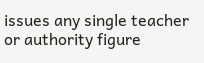issues any single teacher or authority figure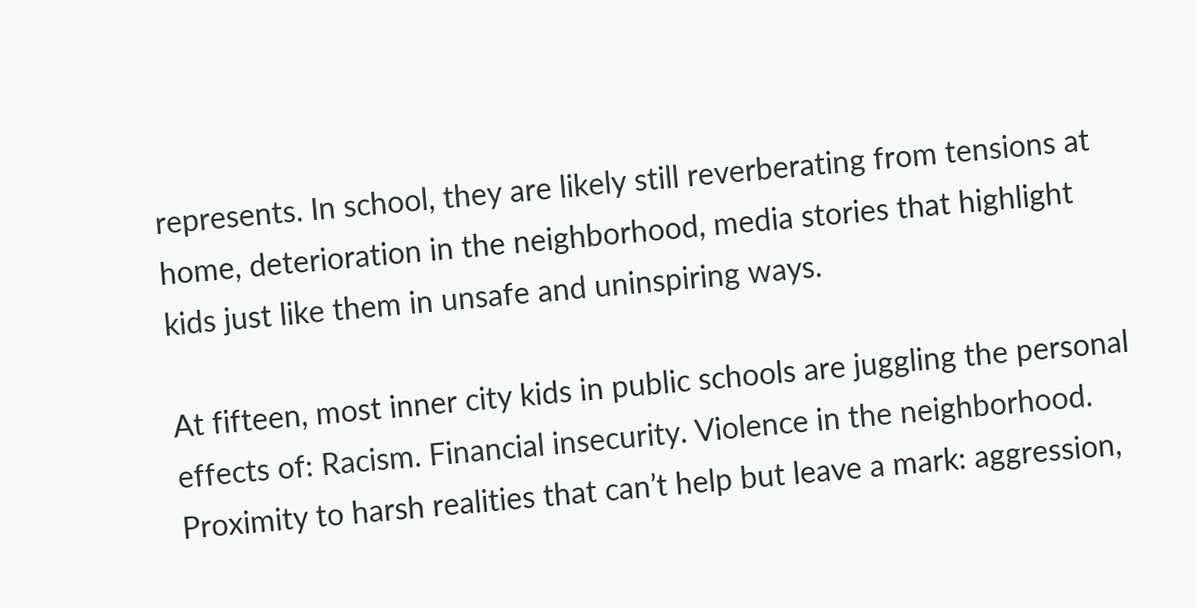represents. In school, they are likely still reverberating from tensions at home, deterioration in the neighborhood, media stories that highlight kids just like them in unsafe and uninspiring ways.

At fifteen, most inner city kids in public schools are juggling the personal effects of: Racism. Financial insecurity. Violence in the neighborhood. Proximity to harsh realities that can’t help but leave a mark: aggression,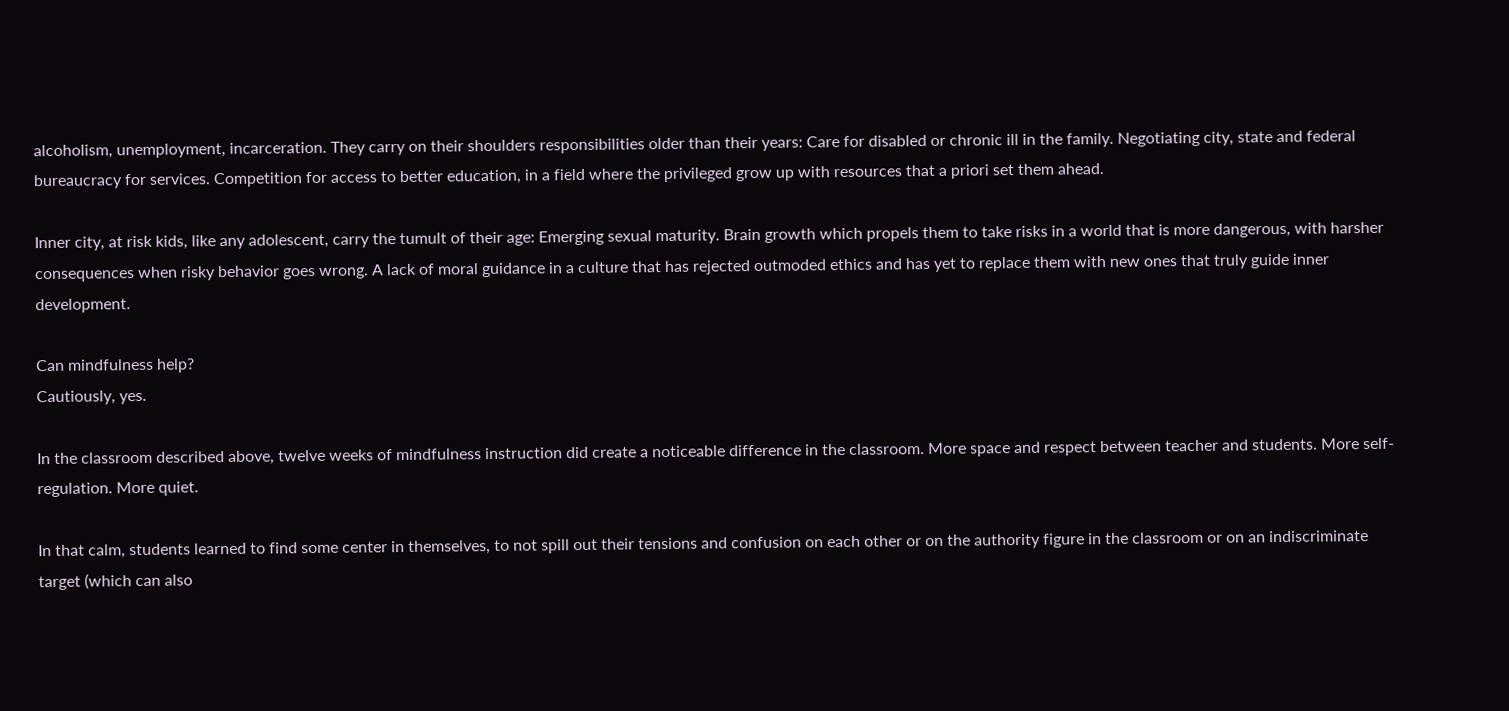alcoholism, unemployment, incarceration. They carry on their shoulders responsibilities older than their years: Care for disabled or chronic ill in the family. Negotiating city, state and federal bureaucracy for services. Competition for access to better education, in a field where the privileged grow up with resources that a priori set them ahead.

Inner city, at risk kids, like any adolescent, carry the tumult of their age: Emerging sexual maturity. Brain growth which propels them to take risks in a world that is more dangerous, with harsher consequences when risky behavior goes wrong. A lack of moral guidance in a culture that has rejected outmoded ethics and has yet to replace them with new ones that truly guide inner development.

Can mindfulness help?
Cautiously, yes.

In the classroom described above, twelve weeks of mindfulness instruction did create a noticeable difference in the classroom. More space and respect between teacher and students. More self-regulation. More quiet.

In that calm, students learned to find some center in themselves, to not spill out their tensions and confusion on each other or on the authority figure in the classroom or on an indiscriminate target (which can also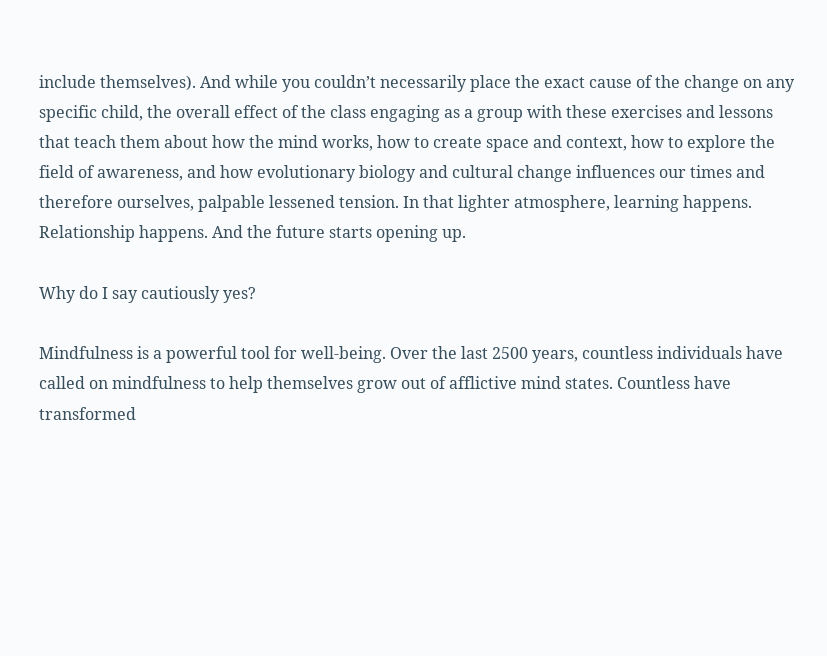include themselves). And while you couldn’t necessarily place the exact cause of the change on any specific child, the overall effect of the class engaging as a group with these exercises and lessons that teach them about how the mind works, how to create space and context, how to explore the field of awareness, and how evolutionary biology and cultural change influences our times and therefore ourselves, palpable lessened tension. In that lighter atmosphere, learning happens. Relationship happens. And the future starts opening up.

Why do I say cautiously yes?

Mindfulness is a powerful tool for well-being. Over the last 2500 years, countless individuals have called on mindfulness to help themselves grow out of afflictive mind states. Countless have transformed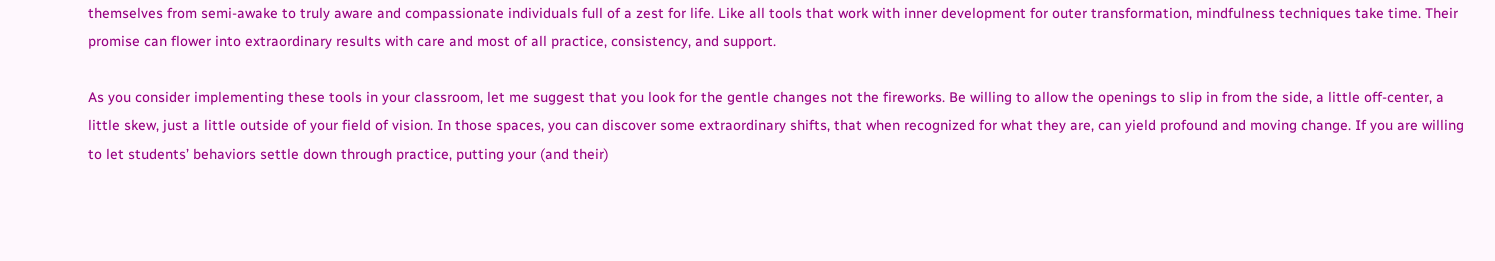themselves from semi-awake to truly aware and compassionate individuals full of a zest for life. Like all tools that work with inner development for outer transformation, mindfulness techniques take time. Their promise can flower into extraordinary results with care and most of all practice, consistency, and support.

As you consider implementing these tools in your classroom, let me suggest that you look for the gentle changes not the fireworks. Be willing to allow the openings to slip in from the side, a little off-center, a little skew, just a little outside of your field of vision. In those spaces, you can discover some extraordinary shifts, that when recognized for what they are, can yield profound and moving change. If you are willing to let students’ behaviors settle down through practice, putting your (and their)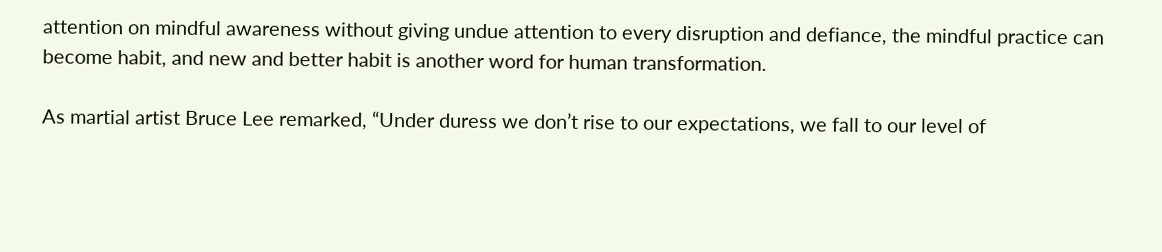attention on mindful awareness without giving undue attention to every disruption and defiance, the mindful practice can become habit, and new and better habit is another word for human transformation.

As martial artist Bruce Lee remarked, “Under duress we don’t rise to our expectations, we fall to our level of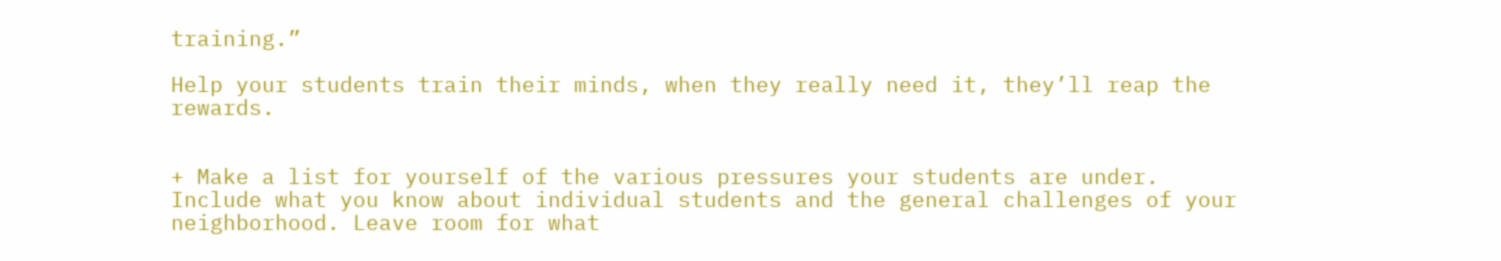training.”

Help your students train their minds, when they really need it, they’ll reap the rewards.


+ Make a list for yourself of the various pressures your students are under. Include what you know about individual students and the general challenges of your neighborhood. Leave room for what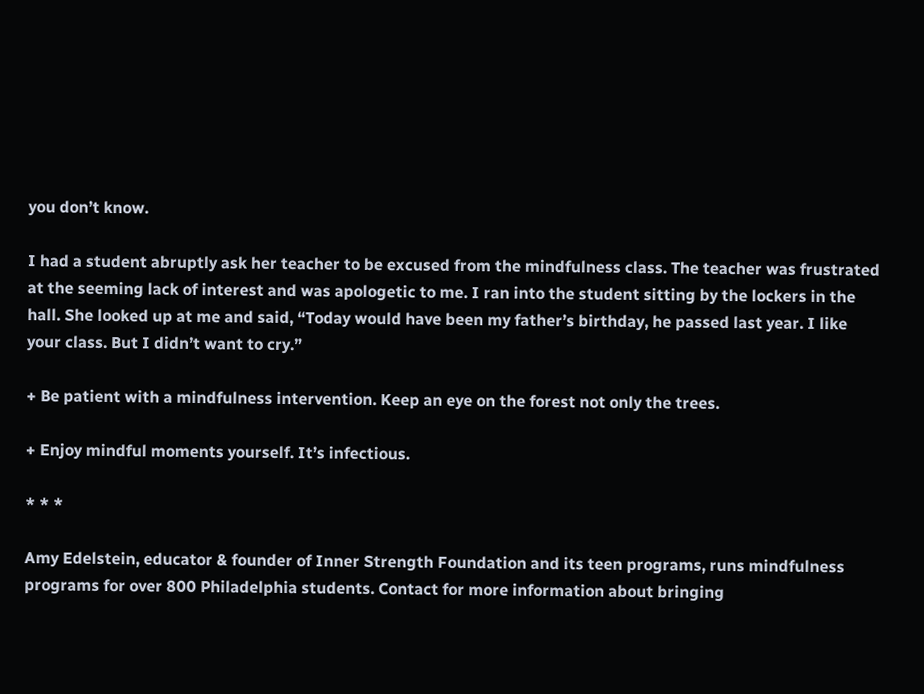you don’t know.

I had a student abruptly ask her teacher to be excused from the mindfulness class. The teacher was frustrated at the seeming lack of interest and was apologetic to me. I ran into the student sitting by the lockers in the hall. She looked up at me and said, “Today would have been my father’s birthday, he passed last year. I like your class. But I didn’t want to cry.”

+ Be patient with a mindfulness intervention. Keep an eye on the forest not only the trees.

+ Enjoy mindful moments yourself. It’s infectious.

* * *

Amy Edelstein, educator & founder of Inner Strength Foundation and its teen programs, runs mindfulness programs for over 800 Philadelphia students. Contact for more information about bringing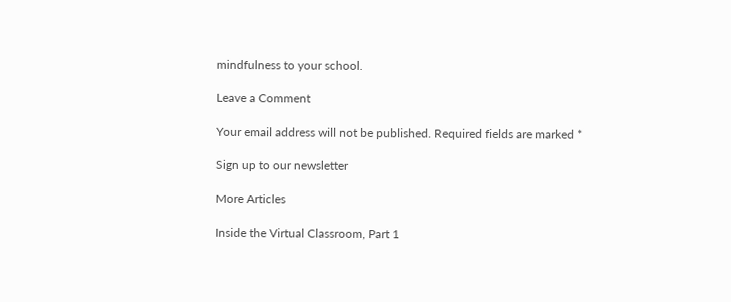mindfulness to your school.

Leave a Comment

Your email address will not be published. Required fields are marked *

Sign up to our newsletter

More Articles

Inside the Virtual Classroom, Part 1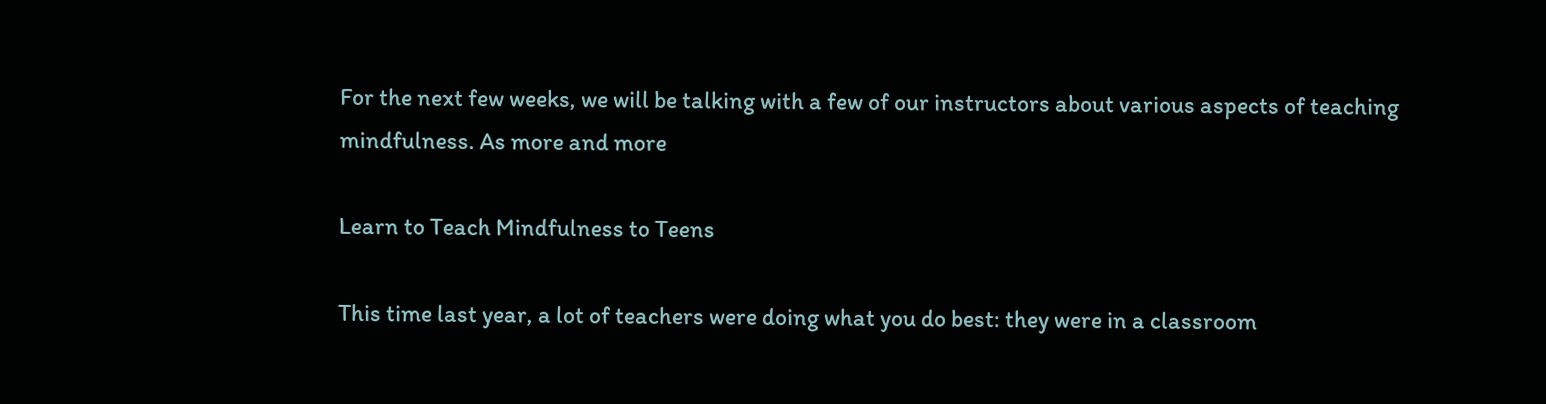For the next few weeks, we will be talking with a few of our instructors about various aspects of teaching mindfulness. As more and more

Learn to Teach Mindfulness to Teens

This time last year, a lot of teachers were doing what you do best: they were in a classroom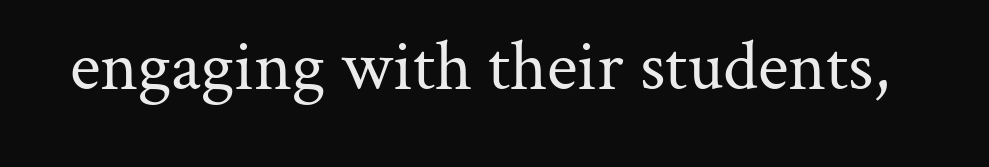engaging with their students,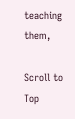teaching them,

Scroll to Top